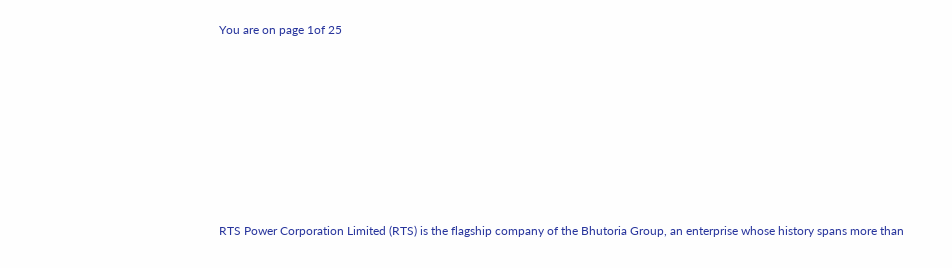You are on page 1of 25








RTS Power Corporation Limited (RTS) is the flagship company of the Bhutoria Group, an enterprise whose history spans more than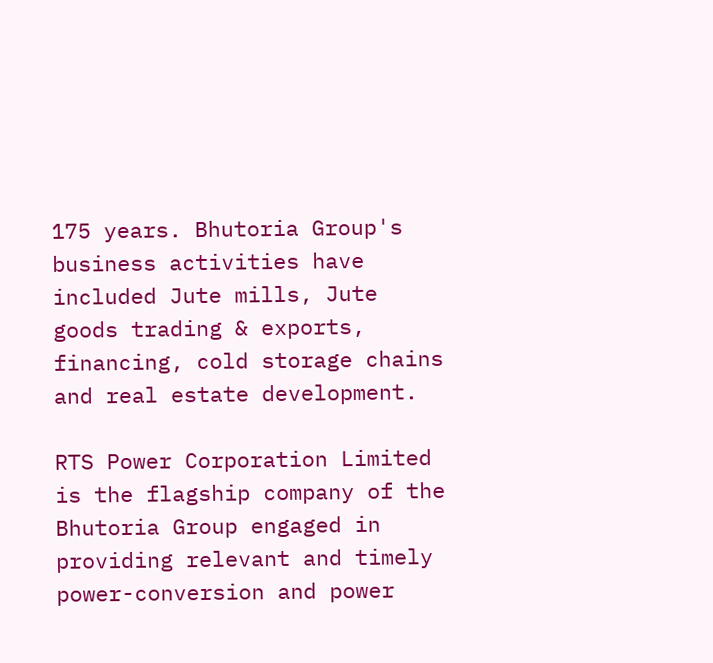175 years. Bhutoria Group's business activities have included Jute mills, Jute goods trading & exports, financing, cold storage chains and real estate development.

RTS Power Corporation Limited is the flagship company of the Bhutoria Group engaged in providing relevant and timely power-conversion and power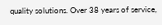quality solutions. Over 38 years of service,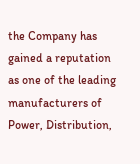the Company has gained a reputation as one of the leading manufacturers of Power, Distribution,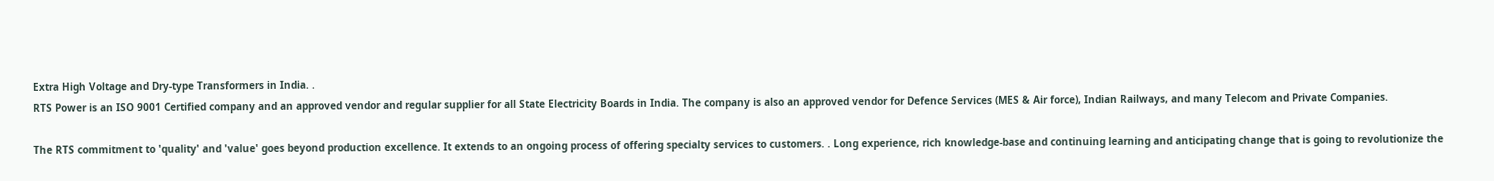Extra High Voltage and Dry-type Transformers in India. .
RTS Power is an ISO 9001 Certified company and an approved vendor and regular supplier for all State Electricity Boards in India. The company is also an approved vendor for Defence Services (MES & Air force), Indian Railways, and many Telecom and Private Companies.

The RTS commitment to 'quality' and 'value' goes beyond production excellence. It extends to an ongoing process of offering specialty services to customers. . Long experience, rich knowledge-base and continuing learning and anticipating change that is going to revolutionize the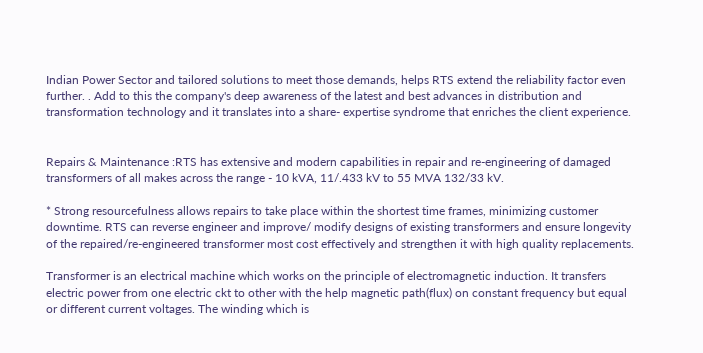Indian Power Sector and tailored solutions to meet those demands, helps RTS extend the reliability factor even further. . Add to this the company's deep awareness of the latest and best advances in distribution and transformation technology and it translates into a share- expertise syndrome that enriches the client experience.


Repairs & Maintenance :RTS has extensive and modern capabilities in repair and re-engineering of damaged transformers of all makes across the range - 10 kVA, 11/.433 kV to 55 MVA 132/33 kV.

* Strong resourcefulness allows repairs to take place within the shortest time frames, minimizing customer downtime. RTS can reverse engineer and improve/ modify designs of existing transformers and ensure longevity of the repaired/re-engineered transformer most cost effectively and strengthen it with high quality replacements.

Transformer is an electrical machine which works on the principle of electromagnetic induction. It transfers electric power from one electric ckt to other with the help magnetic path(flux) on constant frequency but equal or different current voltages. The winding which is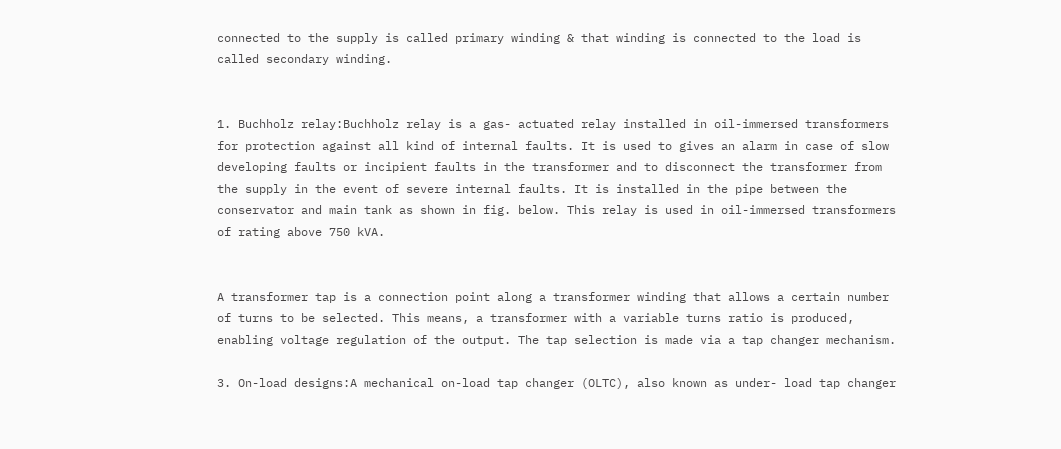connected to the supply is called primary winding & that winding is connected to the load is called secondary winding.


1. Buchholz relay:Buchholz relay is a gas- actuated relay installed in oil-immersed transformers for protection against all kind of internal faults. It is used to gives an alarm in case of slow developing faults or incipient faults in the transformer and to disconnect the transformer from the supply in the event of severe internal faults. It is installed in the pipe between the conservator and main tank as shown in fig. below. This relay is used in oil-immersed transformers of rating above 750 kVA.


A transformer tap is a connection point along a transformer winding that allows a certain number of turns to be selected. This means, a transformer with a variable turns ratio is produced, enabling voltage regulation of the output. The tap selection is made via a tap changer mechanism.

3. On-load designs:A mechanical on-load tap changer (OLTC), also known as under- load tap changer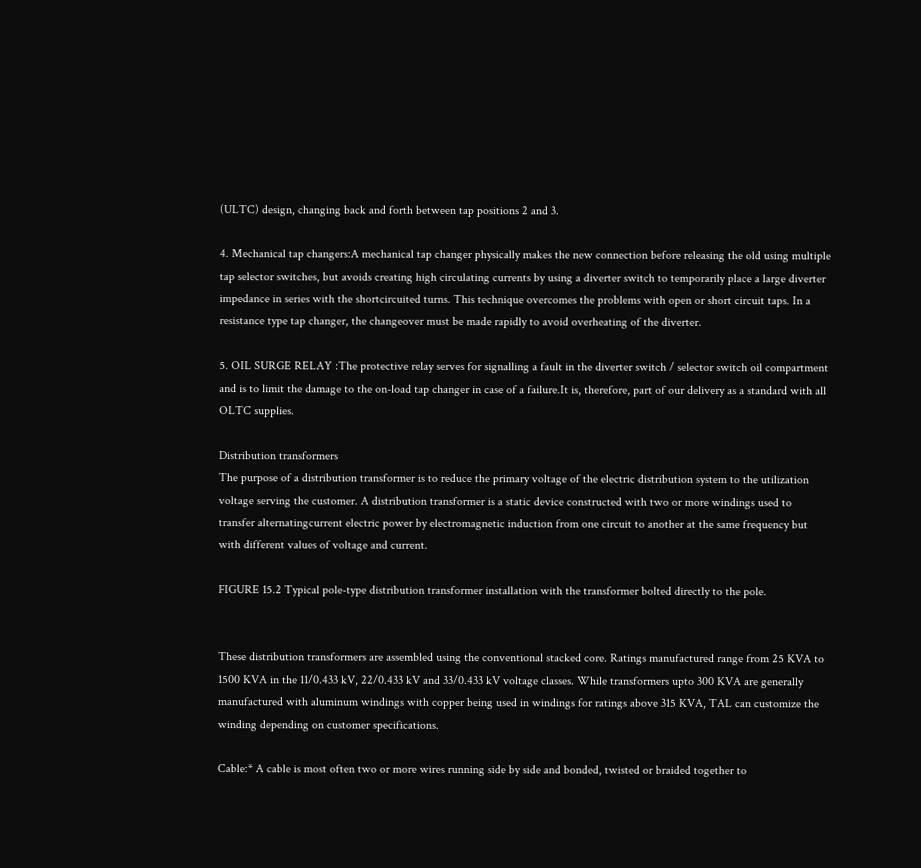(ULTC) design, changing back and forth between tap positions 2 and 3.

4. Mechanical tap changers:A mechanical tap changer physically makes the new connection before releasing the old using multiple tap selector switches, but avoids creating high circulating currents by using a diverter switch to temporarily place a large diverter impedance in series with the shortcircuited turns. This technique overcomes the problems with open or short circuit taps. In a resistance type tap changer, the changeover must be made rapidly to avoid overheating of the diverter.

5. OIL SURGE RELAY :The protective relay serves for signalling a fault in the diverter switch / selector switch oil compartment and is to limit the damage to the on-load tap changer in case of a failure.It is, therefore, part of our delivery as a standard with all OLTC supplies.

Distribution transformers
The purpose of a distribution transformer is to reduce the primary voltage of the electric distribution system to the utilization voltage serving the customer. A distribution transformer is a static device constructed with two or more windings used to transfer alternatingcurrent electric power by electromagnetic induction from one circuit to another at the same frequency but with different values of voltage and current.

FIGURE 15.2 Typical pole-type distribution transformer installation with the transformer bolted directly to the pole.


These distribution transformers are assembled using the conventional stacked core. Ratings manufactured range from 25 KVA to 1500 KVA in the 11/0.433 kV, 22/0.433 kV and 33/0.433 kV voltage classes. While transformers upto 300 KVA are generally manufactured with aluminum windings with copper being used in windings for ratings above 315 KVA, TAL can customize the winding depending on customer specifications.

Cable:* A cable is most often two or more wires running side by side and bonded, twisted or braided together to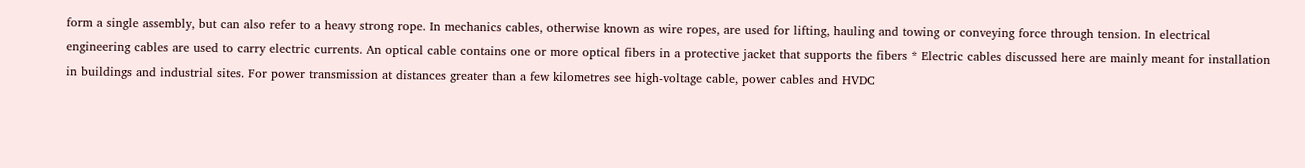form a single assembly, but can also refer to a heavy strong rope. In mechanics cables, otherwise known as wire ropes, are used for lifting, hauling and towing or conveying force through tension. In electrical engineering cables are used to carry electric currents. An optical cable contains one or more optical fibers in a protective jacket that supports the fibers * Electric cables discussed here are mainly meant for installation in buildings and industrial sites. For power transmission at distances greater than a few kilometres see high-voltage cable, power cables and HVDC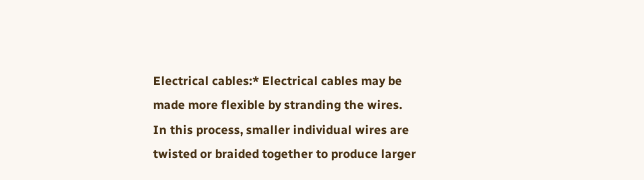Electrical cables:* Electrical cables may be made more flexible by stranding the wires. In this process, smaller individual wires are twisted or braided together to produce larger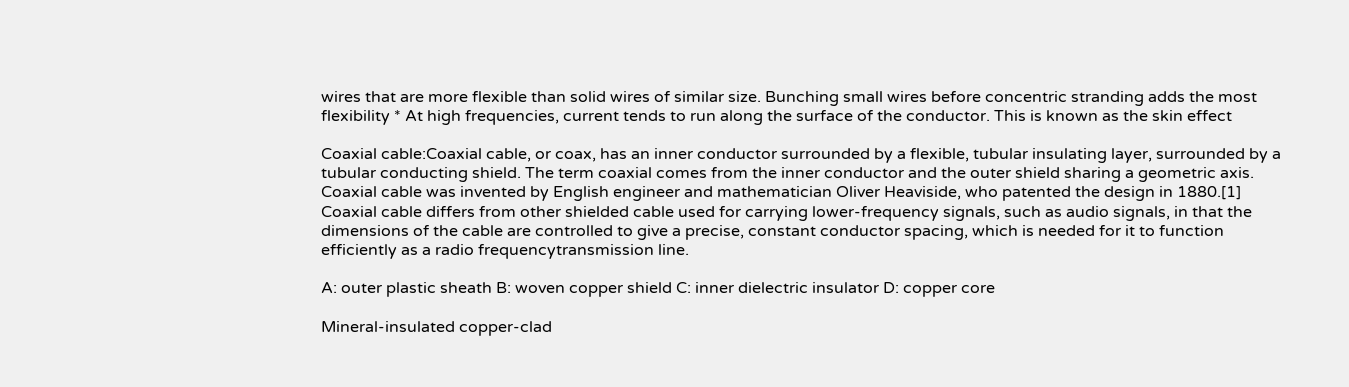wires that are more flexible than solid wires of similar size. Bunching small wires before concentric stranding adds the most flexibility * At high frequencies, current tends to run along the surface of the conductor. This is known as the skin effect

Coaxial cable:Coaxial cable, or coax, has an inner conductor surrounded by a flexible, tubular insulating layer, surrounded by a tubular conducting shield. The term coaxial comes from the inner conductor and the outer shield sharing a geometric axis. Coaxial cable was invented by English engineer and mathematician Oliver Heaviside, who patented the design in 1880.[1] Coaxial cable differs from other shielded cable used for carrying lower-frequency signals, such as audio signals, in that the dimensions of the cable are controlled to give a precise, constant conductor spacing, which is needed for it to function efficiently as a radio frequencytransmission line.

A: outer plastic sheath B: woven copper shield C: inner dielectric insulator D: copper core

Mineral-insulated copper-clad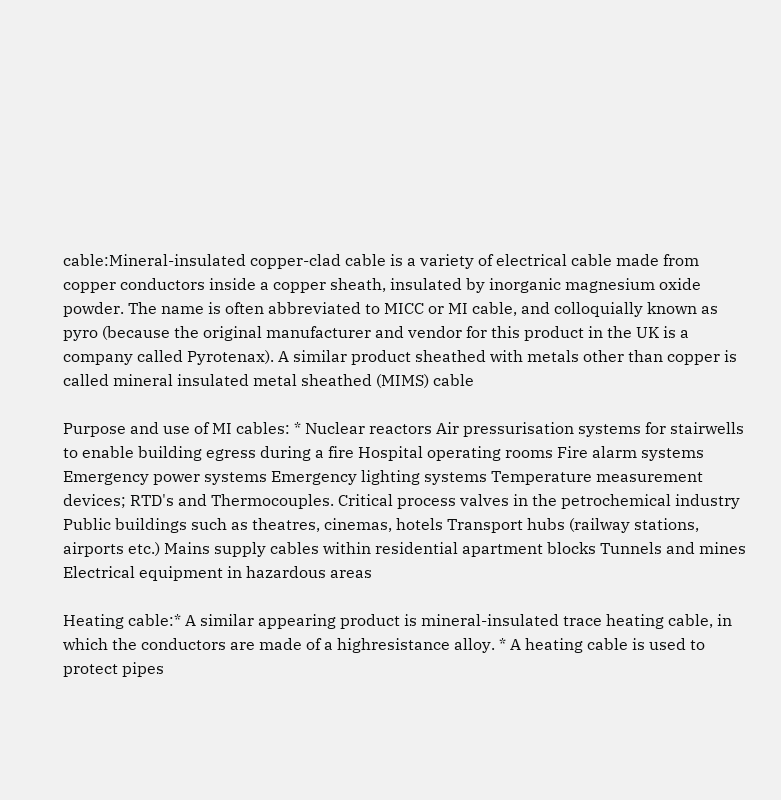cable:Mineral-insulated copper-clad cable is a variety of electrical cable made from copper conductors inside a copper sheath, insulated by inorganic magnesium oxide powder. The name is often abbreviated to MICC or MI cable, and colloquially known as pyro (because the original manufacturer and vendor for this product in the UK is a company called Pyrotenax). A similar product sheathed with metals other than copper is called mineral insulated metal sheathed (MIMS) cable

Purpose and use of MI cables: * Nuclear reactors Air pressurisation systems for stairwells to enable building egress during a fire Hospital operating rooms Fire alarm systems Emergency power systems Emergency lighting systems Temperature measurement devices; RTD's and Thermocouples. Critical process valves in the petrochemical industry Public buildings such as theatres, cinemas, hotels Transport hubs (railway stations, airports etc.) Mains supply cables within residential apartment blocks Tunnels and mines Electrical equipment in hazardous areas

Heating cable:* A similar appearing product is mineral-insulated trace heating cable, in which the conductors are made of a highresistance alloy. * A heating cable is used to protect pipes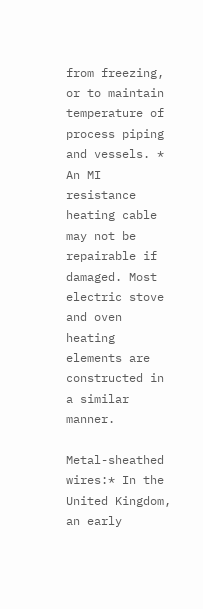from freezing, or to maintain temperature of process piping and vessels. * An MI resistance heating cable may not be repairable if damaged. Most electric stove and oven heating elements are constructed in a similar manner.

Metal-sheathed wires:* In the United Kingdom, an early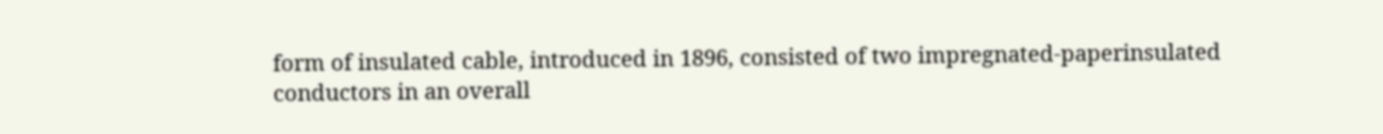form of insulated cable, introduced in 1896, consisted of two impregnated-paperinsulated conductors in an overall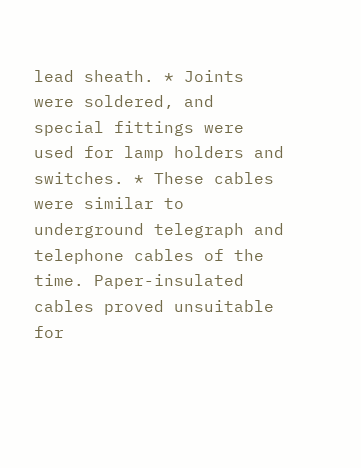lead sheath. * Joints were soldered, and special fittings were used for lamp holders and switches. * These cables were similar to underground telegraph and telephone cables of the time. Paper-insulated cables proved unsuitable for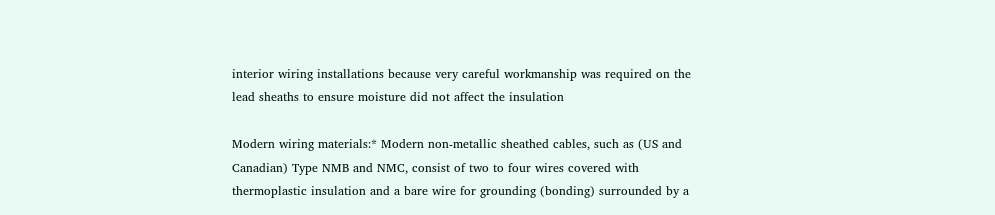interior wiring installations because very careful workmanship was required on the lead sheaths to ensure moisture did not affect the insulation

Modern wiring materials:* Modern non-metallic sheathed cables, such as (US and Canadian) Type NMB and NMC, consist of two to four wires covered with thermoplastic insulation and a bare wire for grounding (bonding) surrounded by a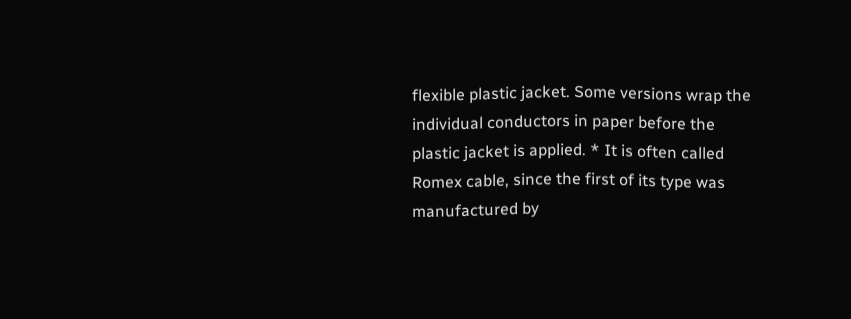flexible plastic jacket. Some versions wrap the individual conductors in paper before the plastic jacket is applied. * It is often called Romex cable, since the first of its type was manufactured by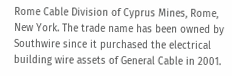Rome Cable Division of Cyprus Mines, Rome, New York. The trade name has been owned by Southwire since it purchased the electrical building wire assets of General Cable in 2001.